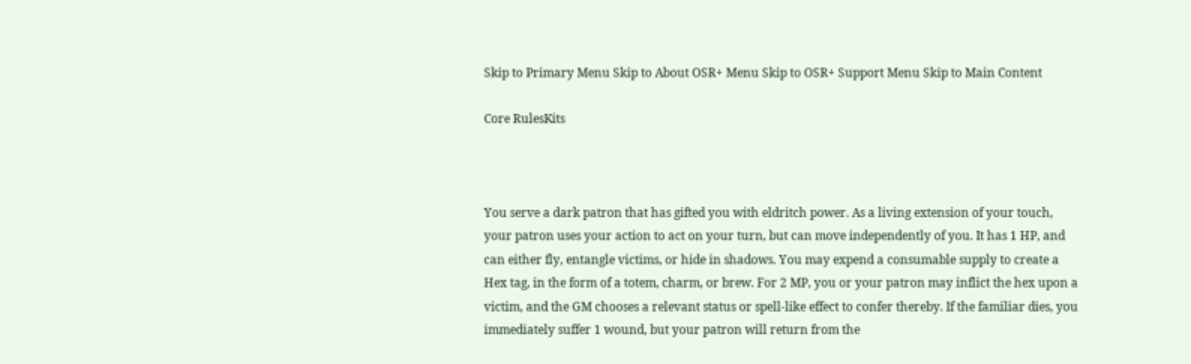Skip to Primary Menu Skip to About OSR+ Menu Skip to OSR+ Support Menu Skip to Main Content

Core RulesKits



You serve a dark patron that has gifted you with eldritch power. As a living extension of your touch, your patron uses your action to act on your turn, but can move independently of you. It has 1 HP, and can either fly, entangle victims, or hide in shadows. You may expend a consumable supply to create a Hex tag, in the form of a totem, charm, or brew. For 2 MP, you or your patron may inflict the hex upon a victim, and the GM chooses a relevant status or spell-like effect to confer thereby. If the familiar dies, you immediately suffer 1 wound, but your patron will return from the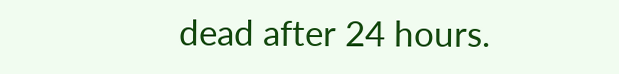dead after 24 hours.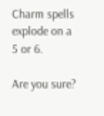Charm spells explode on a 5 or 6.

Are you sure?